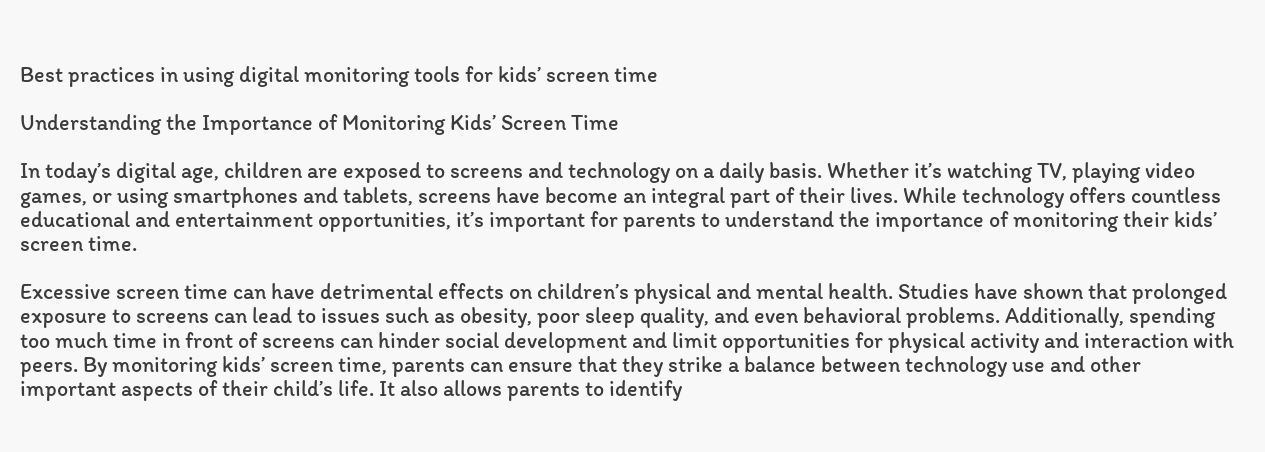Best practices in using digital monitoring tools for kids’ screen time

Understanding the Importance of Monitoring Kids’ Screen Time

In today’s digital age, children are exposed to screens and technology on a daily basis. Whether it’s watching TV, playing video games, or using smartphones and tablets, screens have become an integral part of their lives. While technology offers countless educational and entertainment opportunities, it’s important for parents to understand the importance of monitoring their kids’ screen time.

Excessive screen time can have detrimental effects on children’s physical and mental health. Studies have shown that prolonged exposure to screens can lead to issues such as obesity, poor sleep quality, and even behavioral problems. Additionally, spending too much time in front of screens can hinder social development and limit opportunities for physical activity and interaction with peers. By monitoring kids’ screen time, parents can ensure that they strike a balance between technology use and other important aspects of their child’s life. It also allows parents to identify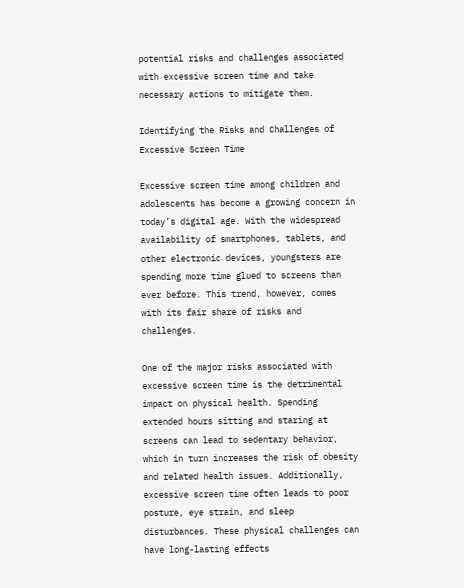potential risks and challenges associated with excessive screen time and take necessary actions to mitigate them.

Identifying the Risks and Challenges of Excessive Screen Time

Excessive screen time among children and adolescents has become a growing concern in today’s digital age. With the widespread availability of smartphones, tablets, and other electronic devices, youngsters are spending more time glued to screens than ever before. This trend, however, comes with its fair share of risks and challenges.

One of the major risks associated with excessive screen time is the detrimental impact on physical health. Spending extended hours sitting and staring at screens can lead to sedentary behavior, which in turn increases the risk of obesity and related health issues. Additionally, excessive screen time often leads to poor posture, eye strain, and sleep disturbances. These physical challenges can have long-lasting effects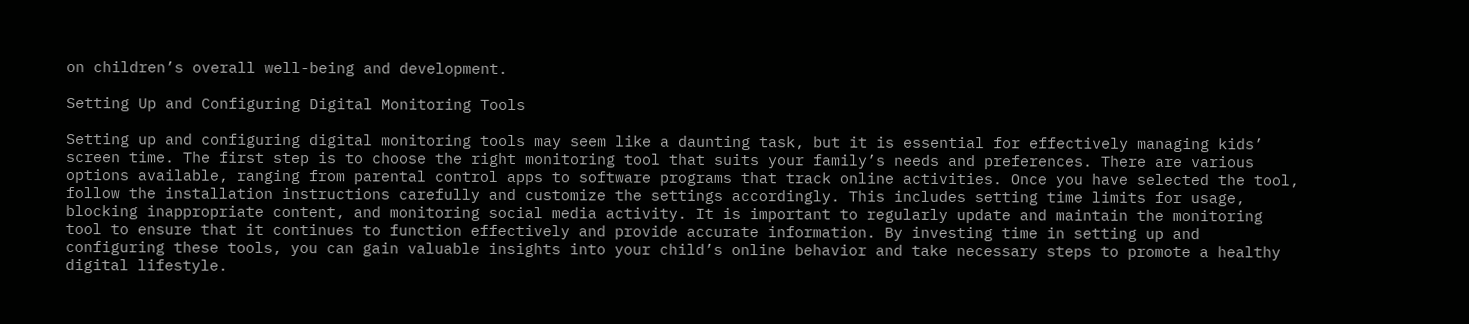on children’s overall well-being and development.

Setting Up and Configuring Digital Monitoring Tools

Setting up and configuring digital monitoring tools may seem like a daunting task, but it is essential for effectively managing kids’ screen time. The first step is to choose the right monitoring tool that suits your family’s needs and preferences. There are various options available, ranging from parental control apps to software programs that track online activities. Once you have selected the tool, follow the installation instructions carefully and customize the settings accordingly. This includes setting time limits for usage, blocking inappropriate content, and monitoring social media activity. It is important to regularly update and maintain the monitoring tool to ensure that it continues to function effectively and provide accurate information. By investing time in setting up and configuring these tools, you can gain valuable insights into your child’s online behavior and take necessary steps to promote a healthy digital lifestyle.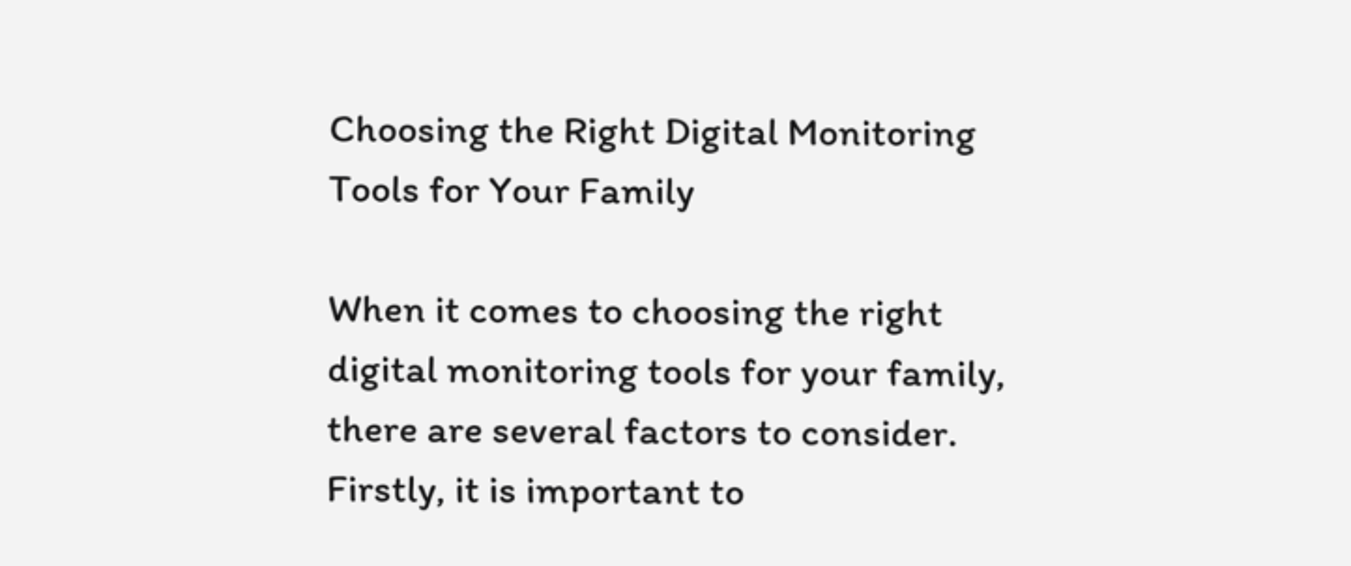Choosing the Right Digital Monitoring Tools for Your Family

When it comes to choosing the right digital monitoring tools for your family, there are several factors to consider. Firstly, it is important to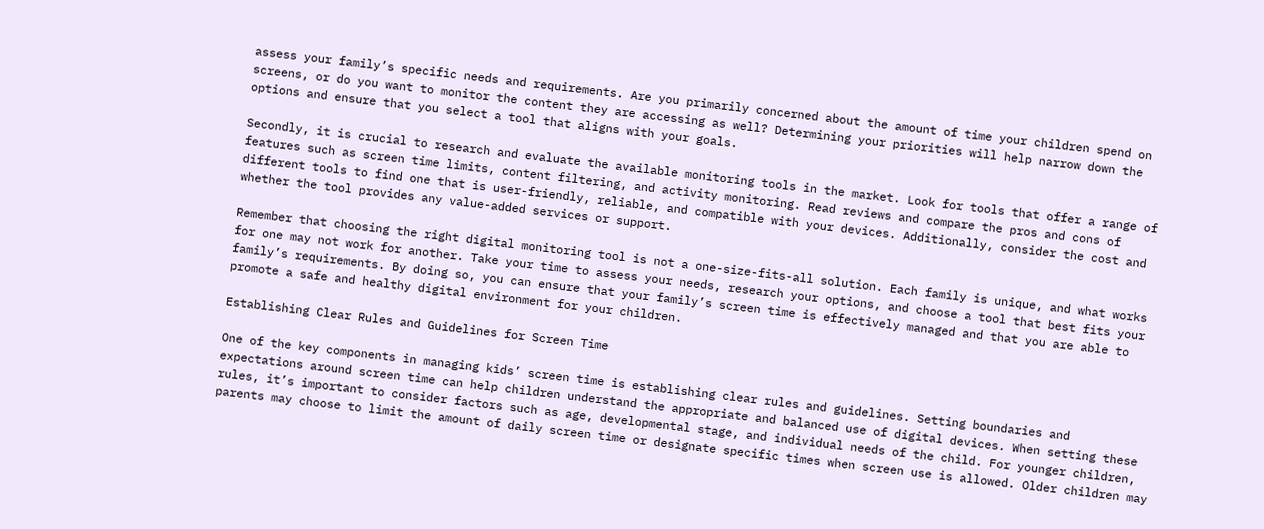assess your family’s specific needs and requirements. Are you primarily concerned about the amount of time your children spend on screens, or do you want to monitor the content they are accessing as well? Determining your priorities will help narrow down the options and ensure that you select a tool that aligns with your goals.

Secondly, it is crucial to research and evaluate the available monitoring tools in the market. Look for tools that offer a range of features such as screen time limits, content filtering, and activity monitoring. Read reviews and compare the pros and cons of different tools to find one that is user-friendly, reliable, and compatible with your devices. Additionally, consider the cost and whether the tool provides any value-added services or support.

Remember that choosing the right digital monitoring tool is not a one-size-fits-all solution. Each family is unique, and what works for one may not work for another. Take your time to assess your needs, research your options, and choose a tool that best fits your family’s requirements. By doing so, you can ensure that your family’s screen time is effectively managed and that you are able to promote a safe and healthy digital environment for your children.

Establishing Clear Rules and Guidelines for Screen Time

One of the key components in managing kids’ screen time is establishing clear rules and guidelines. Setting boundaries and expectations around screen time can help children understand the appropriate and balanced use of digital devices. When setting these rules, it’s important to consider factors such as age, developmental stage, and individual needs of the child. For younger children, parents may choose to limit the amount of daily screen time or designate specific times when screen use is allowed. Older children may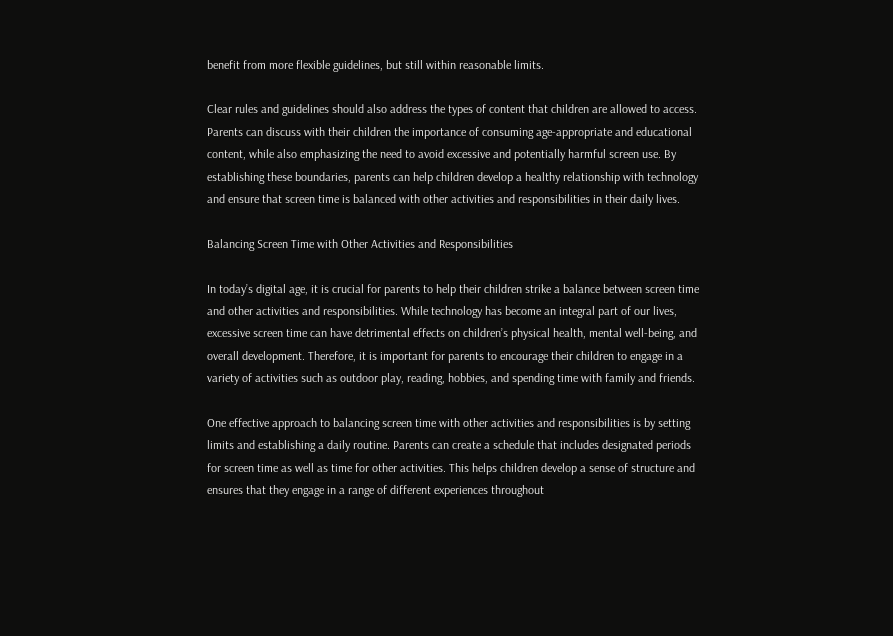benefit from more flexible guidelines, but still within reasonable limits.

Clear rules and guidelines should also address the types of content that children are allowed to access. Parents can discuss with their children the importance of consuming age-appropriate and educational content, while also emphasizing the need to avoid excessive and potentially harmful screen use. By establishing these boundaries, parents can help children develop a healthy relationship with technology and ensure that screen time is balanced with other activities and responsibilities in their daily lives.

Balancing Screen Time with Other Activities and Responsibilities

In today’s digital age, it is crucial for parents to help their children strike a balance between screen time and other activities and responsibilities. While technology has become an integral part of our lives, excessive screen time can have detrimental effects on children’s physical health, mental well-being, and overall development. Therefore, it is important for parents to encourage their children to engage in a variety of activities such as outdoor play, reading, hobbies, and spending time with family and friends.

One effective approach to balancing screen time with other activities and responsibilities is by setting limits and establishing a daily routine. Parents can create a schedule that includes designated periods for screen time as well as time for other activities. This helps children develop a sense of structure and ensures that they engage in a range of different experiences throughout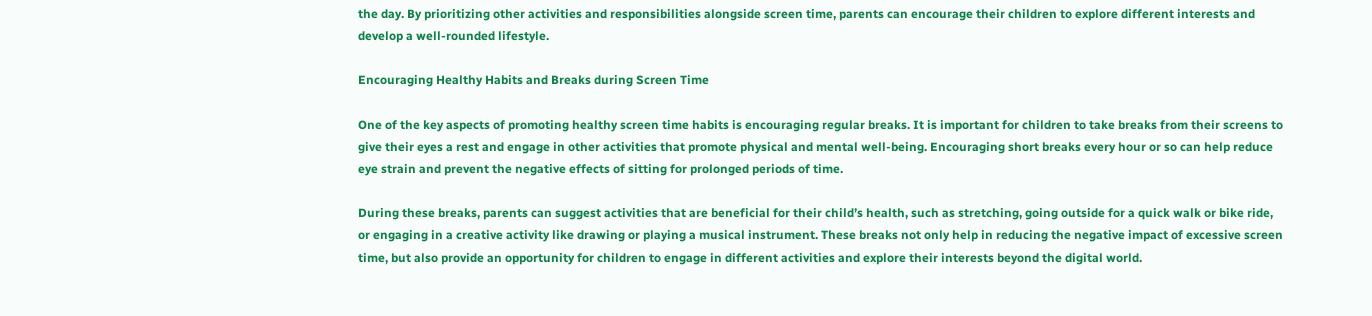the day. By prioritizing other activities and responsibilities alongside screen time, parents can encourage their children to explore different interests and develop a well-rounded lifestyle.

Encouraging Healthy Habits and Breaks during Screen Time

One of the key aspects of promoting healthy screen time habits is encouraging regular breaks. It is important for children to take breaks from their screens to give their eyes a rest and engage in other activities that promote physical and mental well-being. Encouraging short breaks every hour or so can help reduce eye strain and prevent the negative effects of sitting for prolonged periods of time.

During these breaks, parents can suggest activities that are beneficial for their child’s health, such as stretching, going outside for a quick walk or bike ride, or engaging in a creative activity like drawing or playing a musical instrument. These breaks not only help in reducing the negative impact of excessive screen time, but also provide an opportunity for children to engage in different activities and explore their interests beyond the digital world.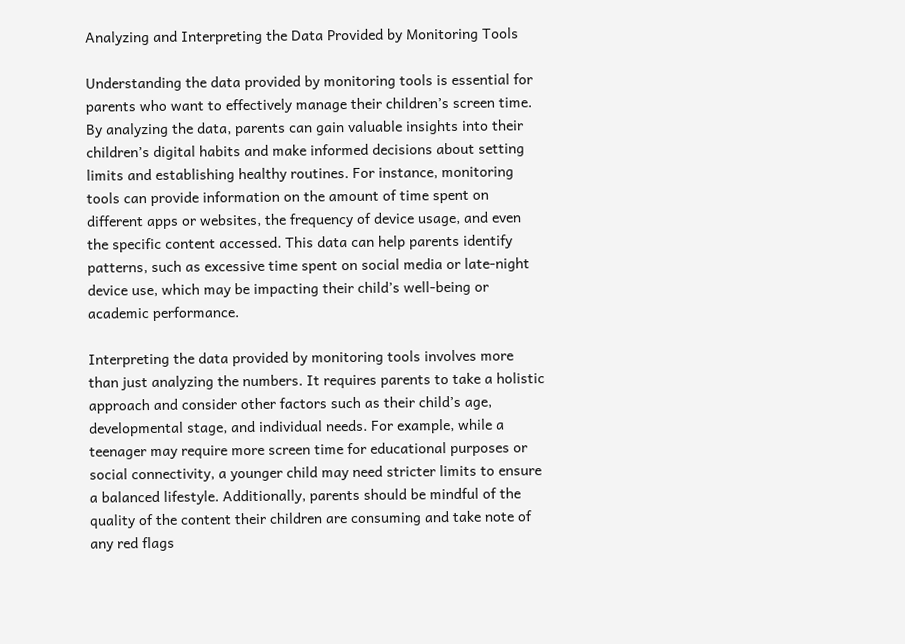Analyzing and Interpreting the Data Provided by Monitoring Tools

Understanding the data provided by monitoring tools is essential for parents who want to effectively manage their children’s screen time. By analyzing the data, parents can gain valuable insights into their children’s digital habits and make informed decisions about setting limits and establishing healthy routines. For instance, monitoring tools can provide information on the amount of time spent on different apps or websites, the frequency of device usage, and even the specific content accessed. This data can help parents identify patterns, such as excessive time spent on social media or late-night device use, which may be impacting their child’s well-being or academic performance.

Interpreting the data provided by monitoring tools involves more than just analyzing the numbers. It requires parents to take a holistic approach and consider other factors such as their child’s age, developmental stage, and individual needs. For example, while a teenager may require more screen time for educational purposes or social connectivity, a younger child may need stricter limits to ensure a balanced lifestyle. Additionally, parents should be mindful of the quality of the content their children are consuming and take note of any red flags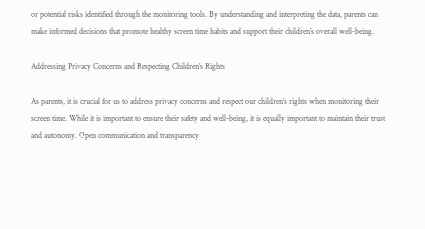or potential risks identified through the monitoring tools. By understanding and interpreting the data, parents can make informed decisions that promote healthy screen time habits and support their children’s overall well-being.

Addressing Privacy Concerns and Respecting Children’s Rights

As parents, it is crucial for us to address privacy concerns and respect our children’s rights when monitoring their screen time. While it is important to ensure their safety and well-being, it is equally important to maintain their trust and autonomy. Open communication and transparency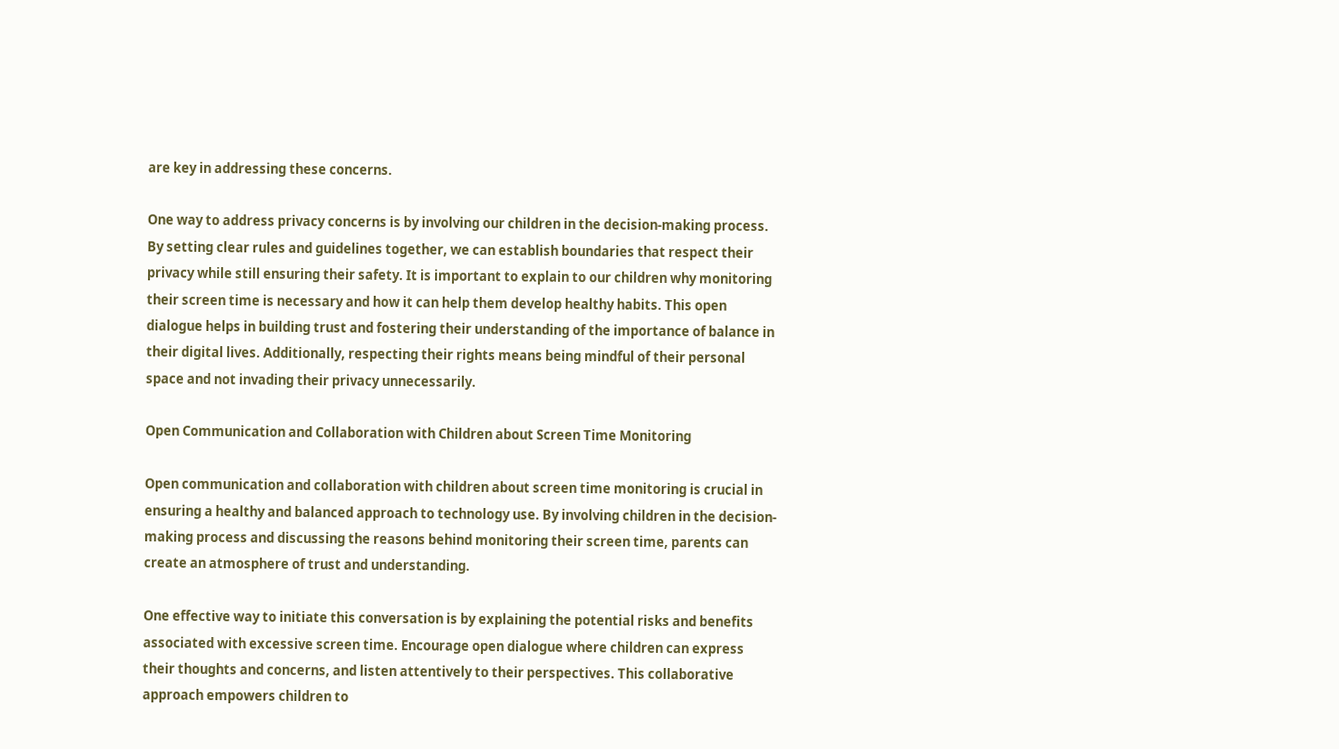are key in addressing these concerns.

One way to address privacy concerns is by involving our children in the decision-making process. By setting clear rules and guidelines together, we can establish boundaries that respect their privacy while still ensuring their safety. It is important to explain to our children why monitoring their screen time is necessary and how it can help them develop healthy habits. This open dialogue helps in building trust and fostering their understanding of the importance of balance in their digital lives. Additionally, respecting their rights means being mindful of their personal space and not invading their privacy unnecessarily.

Open Communication and Collaboration with Children about Screen Time Monitoring

Open communication and collaboration with children about screen time monitoring is crucial in ensuring a healthy and balanced approach to technology use. By involving children in the decision-making process and discussing the reasons behind monitoring their screen time, parents can create an atmosphere of trust and understanding.

One effective way to initiate this conversation is by explaining the potential risks and benefits associated with excessive screen time. Encourage open dialogue where children can express their thoughts and concerns, and listen attentively to their perspectives. This collaborative approach empowers children to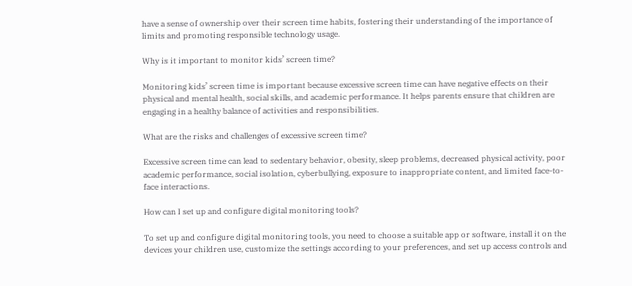have a sense of ownership over their screen time habits, fostering their understanding of the importance of limits and promoting responsible technology usage.

Why is it important to monitor kids’ screen time?

Monitoring kids’ screen time is important because excessive screen time can have negative effects on their physical and mental health, social skills, and academic performance. It helps parents ensure that children are engaging in a healthy balance of activities and responsibilities.

What are the risks and challenges of excessive screen time?

Excessive screen time can lead to sedentary behavior, obesity, sleep problems, decreased physical activity, poor academic performance, social isolation, cyberbullying, exposure to inappropriate content, and limited face-to-face interactions.

How can I set up and configure digital monitoring tools?

To set up and configure digital monitoring tools, you need to choose a suitable app or software, install it on the devices your children use, customize the settings according to your preferences, and set up access controls and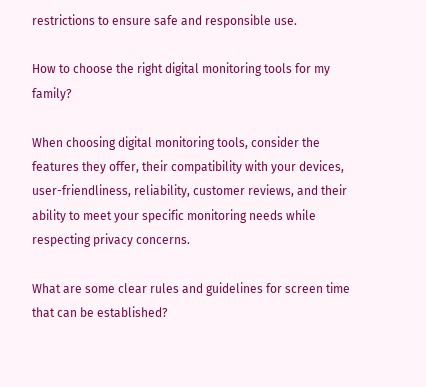restrictions to ensure safe and responsible use.

How to choose the right digital monitoring tools for my family?

When choosing digital monitoring tools, consider the features they offer, their compatibility with your devices, user-friendliness, reliability, customer reviews, and their ability to meet your specific monitoring needs while respecting privacy concerns.

What are some clear rules and guidelines for screen time that can be established?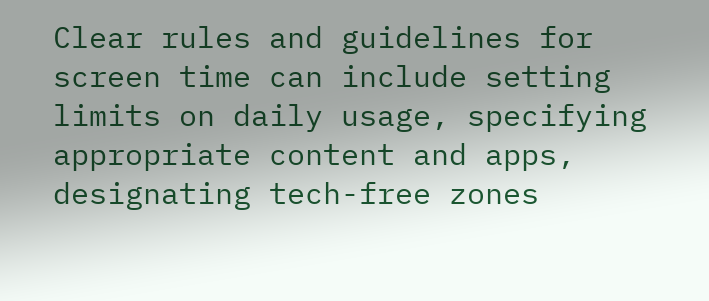Clear rules and guidelines for screen time can include setting limits on daily usage, specifying appropriate content and apps, designating tech-free zones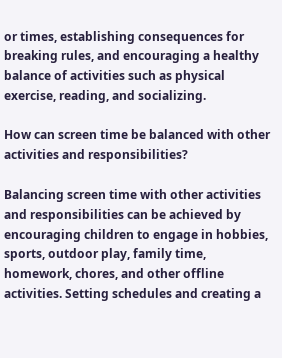or times, establishing consequences for breaking rules, and encouraging a healthy balance of activities such as physical exercise, reading, and socializing.

How can screen time be balanced with other activities and responsibilities?

Balancing screen time with other activities and responsibilities can be achieved by encouraging children to engage in hobbies, sports, outdoor play, family time, homework, chores, and other offline activities. Setting schedules and creating a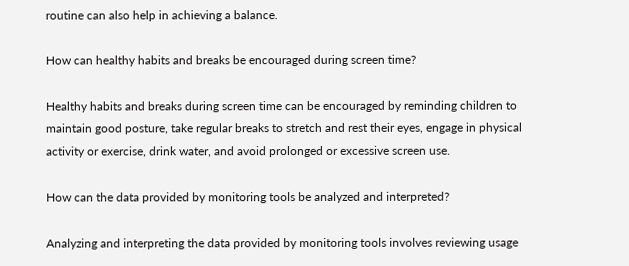routine can also help in achieving a balance.

How can healthy habits and breaks be encouraged during screen time?

Healthy habits and breaks during screen time can be encouraged by reminding children to maintain good posture, take regular breaks to stretch and rest their eyes, engage in physical activity or exercise, drink water, and avoid prolonged or excessive screen use.

How can the data provided by monitoring tools be analyzed and interpreted?

Analyzing and interpreting the data provided by monitoring tools involves reviewing usage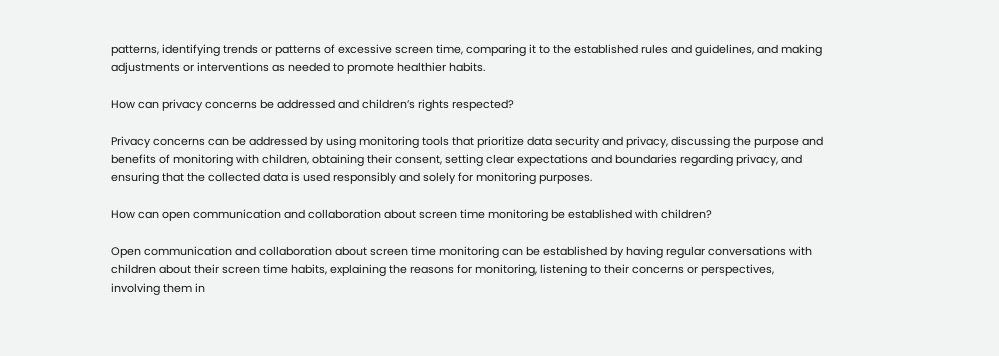patterns, identifying trends or patterns of excessive screen time, comparing it to the established rules and guidelines, and making adjustments or interventions as needed to promote healthier habits.

How can privacy concerns be addressed and children’s rights respected?

Privacy concerns can be addressed by using monitoring tools that prioritize data security and privacy, discussing the purpose and benefits of monitoring with children, obtaining their consent, setting clear expectations and boundaries regarding privacy, and ensuring that the collected data is used responsibly and solely for monitoring purposes.

How can open communication and collaboration about screen time monitoring be established with children?

Open communication and collaboration about screen time monitoring can be established by having regular conversations with children about their screen time habits, explaining the reasons for monitoring, listening to their concerns or perspectives, involving them in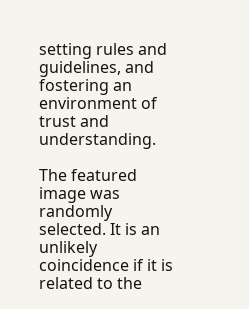setting rules and guidelines, and fostering an environment of trust and understanding.

The featured image was randomly selected. It is an unlikely coincidence if it is related to the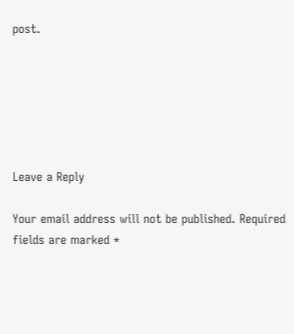post.






Leave a Reply

Your email address will not be published. Required fields are marked *